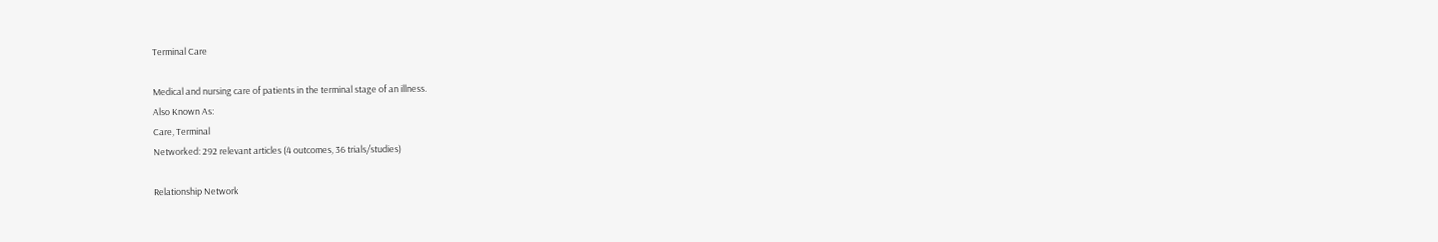Terminal Care

Medical and nursing care of patients in the terminal stage of an illness.
Also Known As:
Care, Terminal
Networked: 292 relevant articles (4 outcomes, 36 trials/studies)

Relationship Network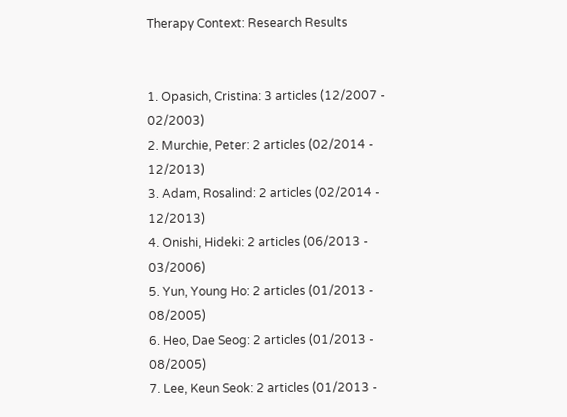Therapy Context: Research Results


1. Opasich, Cristina: 3 articles (12/2007 - 02/2003)
2. Murchie, Peter: 2 articles (02/2014 - 12/2013)
3. Adam, Rosalind: 2 articles (02/2014 - 12/2013)
4. Onishi, Hideki: 2 articles (06/2013 - 03/2006)
5. Yun, Young Ho: 2 articles (01/2013 - 08/2005)
6. Heo, Dae Seog: 2 articles (01/2013 - 08/2005)
7. Lee, Keun Seok: 2 articles (01/2013 -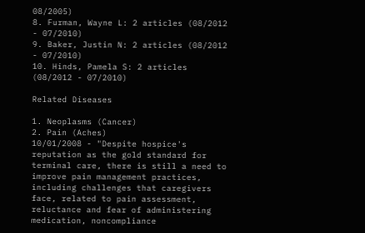08/2005)
8. Furman, Wayne L: 2 articles (08/2012 - 07/2010)
9. Baker, Justin N: 2 articles (08/2012 - 07/2010)
10. Hinds, Pamela S: 2 articles (08/2012 - 07/2010)

Related Diseases

1. Neoplasms (Cancer)
2. Pain (Aches)
10/01/2008 - "Despite hospice's reputation as the gold standard for terminal care, there is still a need to improve pain management practices, including challenges that caregivers face, related to pain assessment, reluctance and fear of administering medication, noncompliance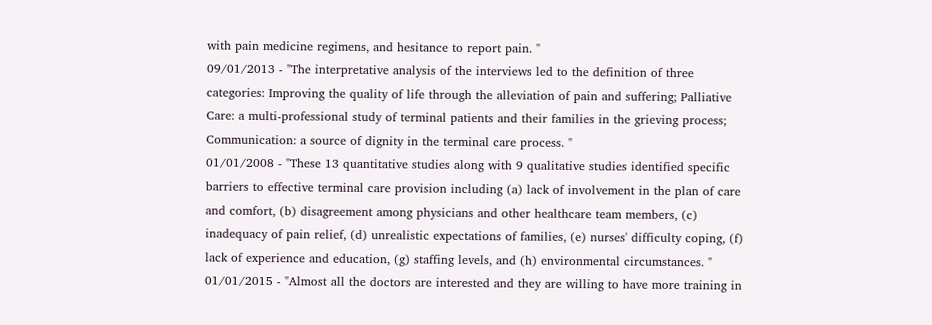with pain medicine regimens, and hesitance to report pain. "
09/01/2013 - "The interpretative analysis of the interviews led to the definition of three categories: Improving the quality of life through the alleviation of pain and suffering; Palliative Care: a multi-professional study of terminal patients and their families in the grieving process; Communication: a source of dignity in the terminal care process. "
01/01/2008 - "These 13 quantitative studies along with 9 qualitative studies identified specific barriers to effective terminal care provision including (a) lack of involvement in the plan of care and comfort, (b) disagreement among physicians and other healthcare team members, (c) inadequacy of pain relief, (d) unrealistic expectations of families, (e) nurses' difficulty coping, (f) lack of experience and education, (g) staffing levels, and (h) environmental circumstances. "
01/01/2015 - "Almost all the doctors are interested and they are willing to have more training in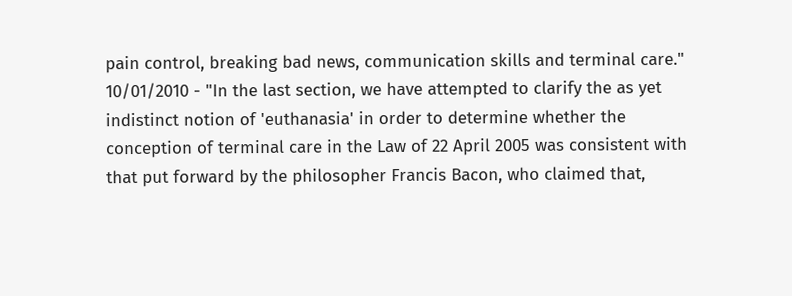pain control, breaking bad news, communication skills and terminal care."
10/01/2010 - "In the last section, we have attempted to clarify the as yet indistinct notion of 'euthanasia' in order to determine whether the conception of terminal care in the Law of 22 April 2005 was consistent with that put forward by the philosopher Francis Bacon, who claimed that,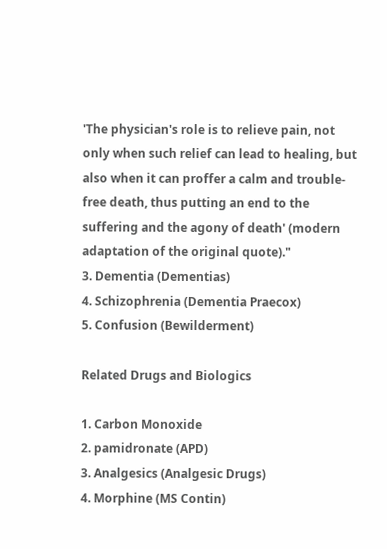'The physician's role is to relieve pain, not only when such relief can lead to healing, but also when it can proffer a calm and trouble-free death, thus putting an end to the suffering and the agony of death' (modern adaptation of the original quote)."
3. Dementia (Dementias)
4. Schizophrenia (Dementia Praecox)
5. Confusion (Bewilderment)

Related Drugs and Biologics

1. Carbon Monoxide
2. pamidronate (APD)
3. Analgesics (Analgesic Drugs)
4. Morphine (MS Contin)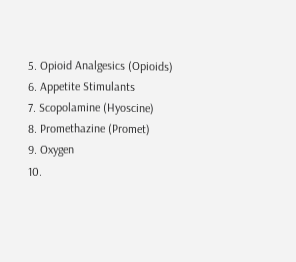5. Opioid Analgesics (Opioids)
6. Appetite Stimulants
7. Scopolamine (Hyoscine)
8. Promethazine (Promet)
9. Oxygen
10.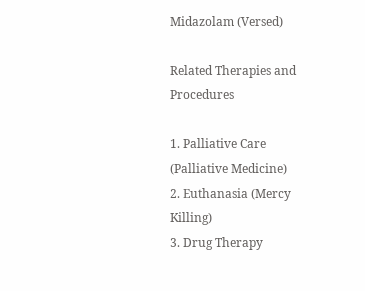Midazolam (Versed)

Related Therapies and Procedures

1. Palliative Care (Palliative Medicine)
2. Euthanasia (Mercy Killing)
3. Drug Therapy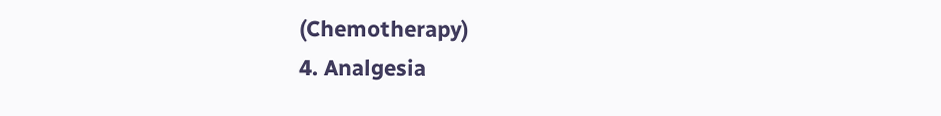(Chemotherapy)
4. Analgesia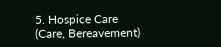5. Hospice Care (Care, Bereavement)